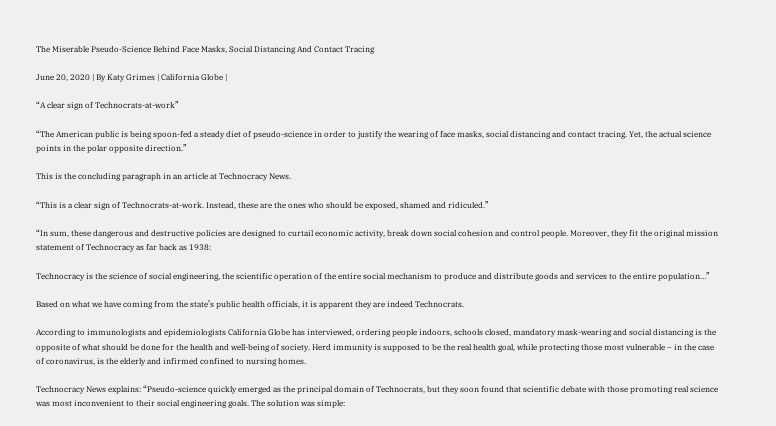The Miserable Pseudo-Science Behind Face Masks, Social Distancing And Contact Tracing

June 20, 2020 | By Katy Grimes | California Globe |

“A clear sign of Technocrats-at-work”

“The American public is being spoon-fed a steady diet of pseudo-science in order to justify the wearing of face masks, social distancing and contact tracing. Yet, the actual science points in the polar opposite direction.”

This is the concluding paragraph in an article at Technocracy News.

“This is a clear sign of Technocrats-at-work. Instead, these are the ones who should be exposed, shamed and ridiculed.”

“In sum, these dangerous and destructive policies are designed to curtail economic activity, break down social cohesion and control people. Moreover, they fit the original mission statement of Technocracy as far back as 1938:

Technocracy is the science of social engineering, the scientific operation of the entire social mechanism to produce and distribute goods and services to the entire population…”

Based on what we have coming from the state’s public health officials, it is apparent they are indeed Technocrats.

According to immunologists and epidemiologists California Globe has interviewed, ordering people indoors, schools closed, mandatory mask-wearing and social distancing is the opposite of what should be done for the health and well-being of society. Herd immunity is supposed to be the real health goal, while protecting those most vulnerable – in the case of coronavirus, is the elderly and infirmed confined to nursing homes.

Technocracy News explains: “Pseudo-science quickly emerged as the principal domain of Technocrats, but they soon found that scientific debate with those promoting real science was most inconvenient to their social engineering goals. The solution was simple: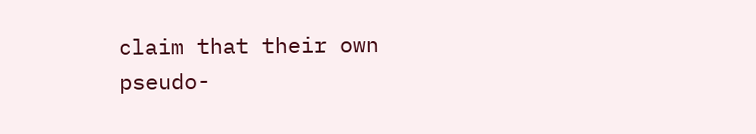claim that their own pseudo-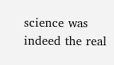science was indeed the real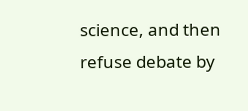science, and then refuse debate by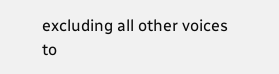excluding all other voices to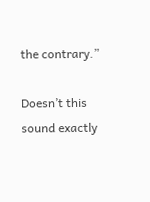the contrary.”

Doesn’t this sound exactly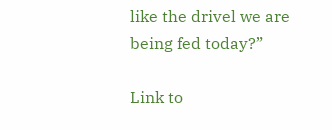like the drivel we are being fed today?”

Link to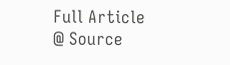Full Article @ Source